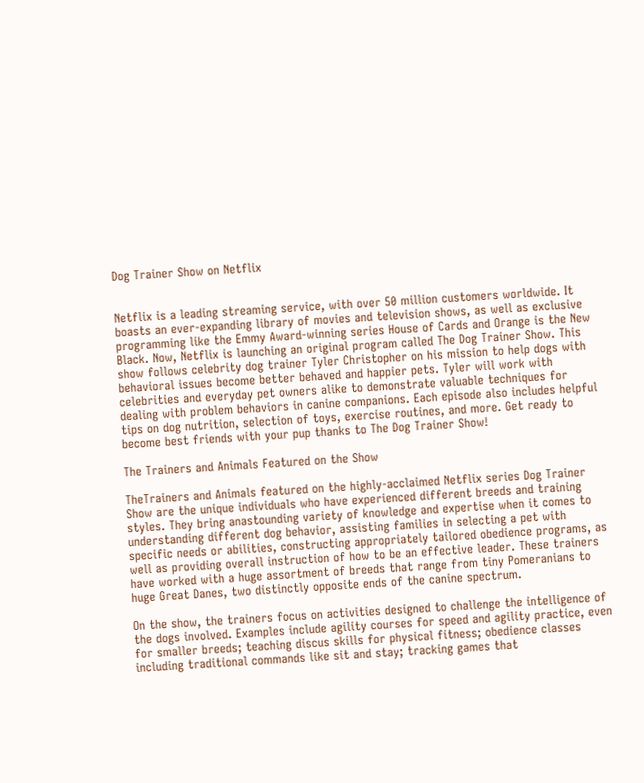Dog Trainer Show on Netflix


Netflix is a leading streaming service, with over 50 million customers worldwide. It boasts an ever-expanding library of movies and television shows, as well as exclusive programming like the Emmy Award-winning series House of Cards and Orange is the New Black. Now, Netflix is launching an original program called The Dog Trainer Show. This show follows celebrity dog trainer Tyler Christopher on his mission to help dogs with behavioral issues become better behaved and happier pets. Tyler will work with celebrities and everyday pet owners alike to demonstrate valuable techniques for dealing with problem behaviors in canine companions. Each episode also includes helpful tips on dog nutrition, selection of toys, exercise routines, and more. Get ready to become best friends with your pup thanks to The Dog Trainer Show!

The Trainers and Animals Featured on the Show

TheTrainers and Animals featured on the highly-acclaimed Netflix series Dog Trainer Show are the unique individuals who have experienced different breeds and training styles. They bring anastounding variety of knowledge and expertise when it comes to understanding different dog behavior, assisting families in selecting a pet with specific needs or abilities, constructing appropriately tailored obedience programs, as well as providing overall instruction of how to be an effective leader. These trainers have worked with a huge assortment of breeds that range from tiny Pomeranians to huge Great Danes, two distinctly opposite ends of the canine spectrum.

On the show, the trainers focus on activities designed to challenge the intelligence of the dogs involved. Examples include agility courses for speed and agility practice, even for smaller breeds; teaching discus skills for physical fitness; obedience classes including traditional commands like sit and stay; tracking games that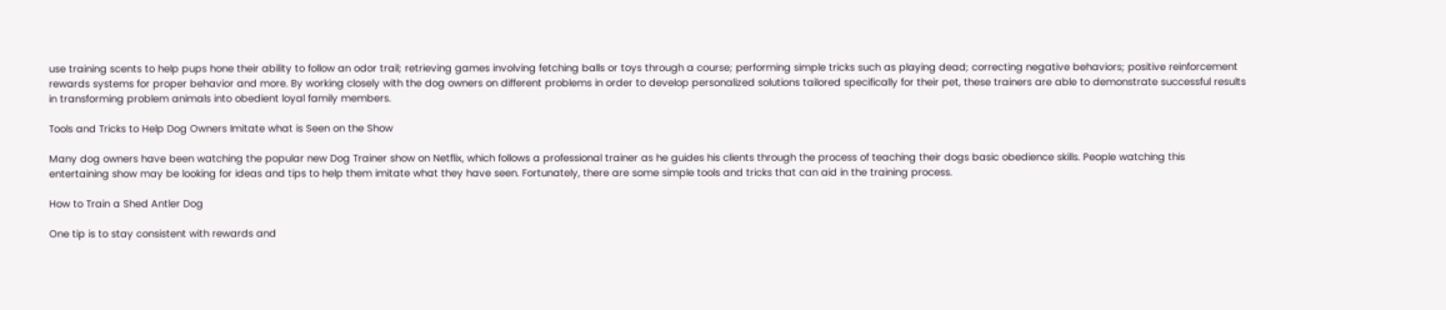use training scents to help pups hone their ability to follow an odor trail; retrieving games involving fetching balls or toys through a course; performing simple tricks such as playing dead; correcting negative behaviors; positive reinforcement rewards systems for proper behavior and more. By working closely with the dog owners on different problems in order to develop personalized solutions tailored specifically for their pet, these trainers are able to demonstrate successful results in transforming problem animals into obedient loyal family members.

Tools and Tricks to Help Dog Owners Imitate what is Seen on the Show

Many dog owners have been watching the popular new Dog Trainer show on Netflix, which follows a professional trainer as he guides his clients through the process of teaching their dogs basic obedience skills. People watching this entertaining show may be looking for ideas and tips to help them imitate what they have seen. Fortunately, there are some simple tools and tricks that can aid in the training process.

How to Train a Shed Antler Dog

One tip is to stay consistent with rewards and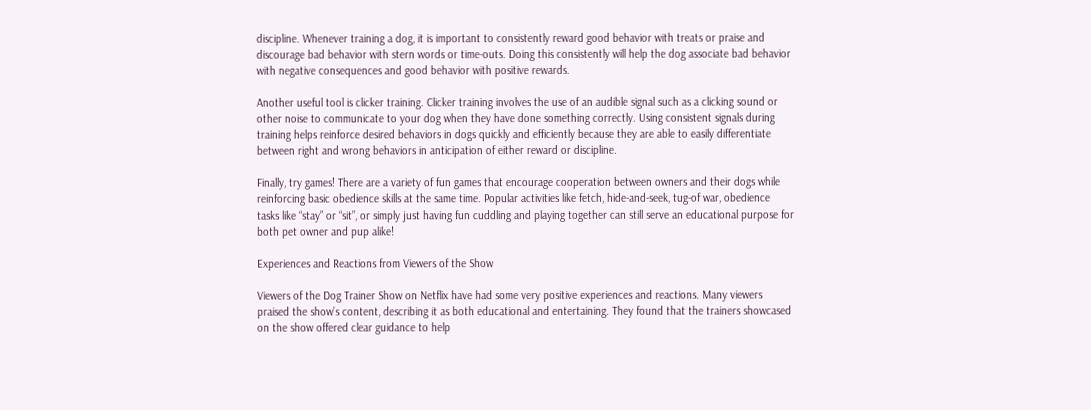discipline. Whenever training a dog, it is important to consistently reward good behavior with treats or praise and discourage bad behavior with stern words or time-outs. Doing this consistently will help the dog associate bad behavior with negative consequences and good behavior with positive rewards.

Another useful tool is clicker training. Clicker training involves the use of an audible signal such as a clicking sound or other noise to communicate to your dog when they have done something correctly. Using consistent signals during training helps reinforce desired behaviors in dogs quickly and efficiently because they are able to easily differentiate between right and wrong behaviors in anticipation of either reward or discipline.

Finally, try games! There are a variety of fun games that encourage cooperation between owners and their dogs while reinforcing basic obedience skills at the same time. Popular activities like fetch, hide-and-seek, tug-of war, obedience tasks like “stay” or “sit”, or simply just having fun cuddling and playing together can still serve an educational purpose for both pet owner and pup alike!

Experiences and Reactions from Viewers of the Show

Viewers of the Dog Trainer Show on Netflix have had some very positive experiences and reactions. Many viewers praised the show’s content, describing it as both educational and entertaining. They found that the trainers showcased on the show offered clear guidance to help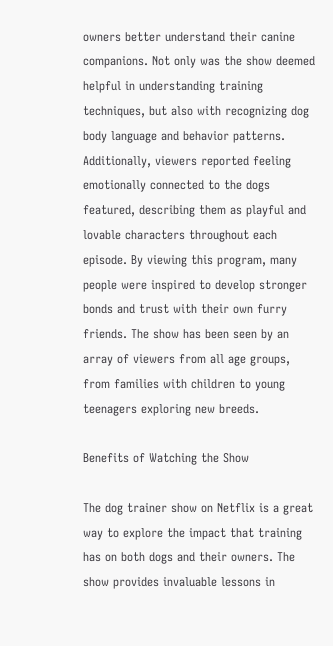owners better understand their canine companions. Not only was the show deemed helpful in understanding training techniques, but also with recognizing dog body language and behavior patterns. Additionally, viewers reported feeling emotionally connected to the dogs featured, describing them as playful and lovable characters throughout each episode. By viewing this program, many people were inspired to develop stronger bonds and trust with their own furry friends. The show has been seen by an array of viewers from all age groups, from families with children to young teenagers exploring new breeds.

Benefits of Watching the Show

The dog trainer show on Netflix is a great way to explore the impact that training has on both dogs and their owners. The show provides invaluable lessons in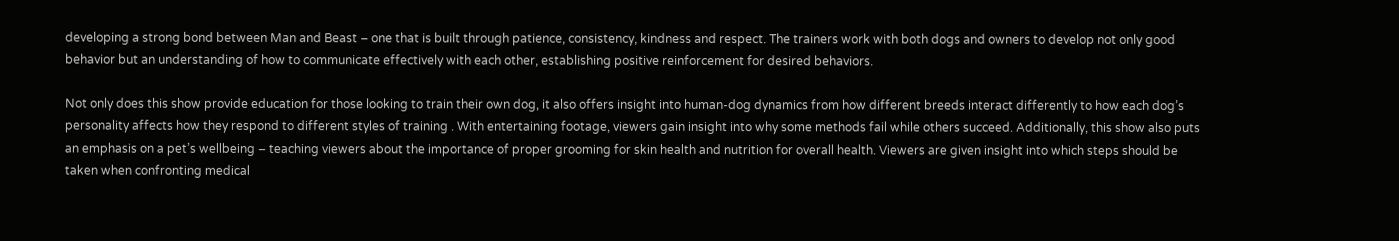developing a strong bond between Man and Beast – one that is built through patience, consistency, kindness and respect. The trainers work with both dogs and owners to develop not only good behavior but an understanding of how to communicate effectively with each other, establishing positive reinforcement for desired behaviors.

Not only does this show provide education for those looking to train their own dog, it also offers insight into human-dog dynamics from how different breeds interact differently to how each dog’s personality affects how they respond to different styles of training . With entertaining footage, viewers gain insight into why some methods fail while others succeed. Additionally, this show also puts an emphasis on a pet’s wellbeing – teaching viewers about the importance of proper grooming for skin health and nutrition for overall health. Viewers are given insight into which steps should be taken when confronting medical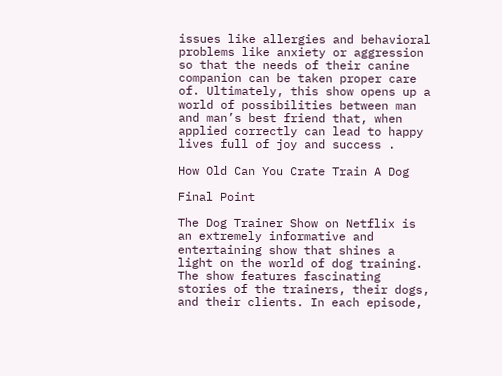issues like allergies and behavioral problems like anxiety or aggression so that the needs of their canine companion can be taken proper care of. Ultimately, this show opens up a world of possibilities between man and man’s best friend that, when applied correctly can lead to happy lives full of joy and success .

How Old Can You Crate Train A Dog

Final Point

The Dog Trainer Show on Netflix is an extremely informative and entertaining show that shines a light on the world of dog training. The show features fascinating stories of the trainers, their dogs, and their clients. In each episode,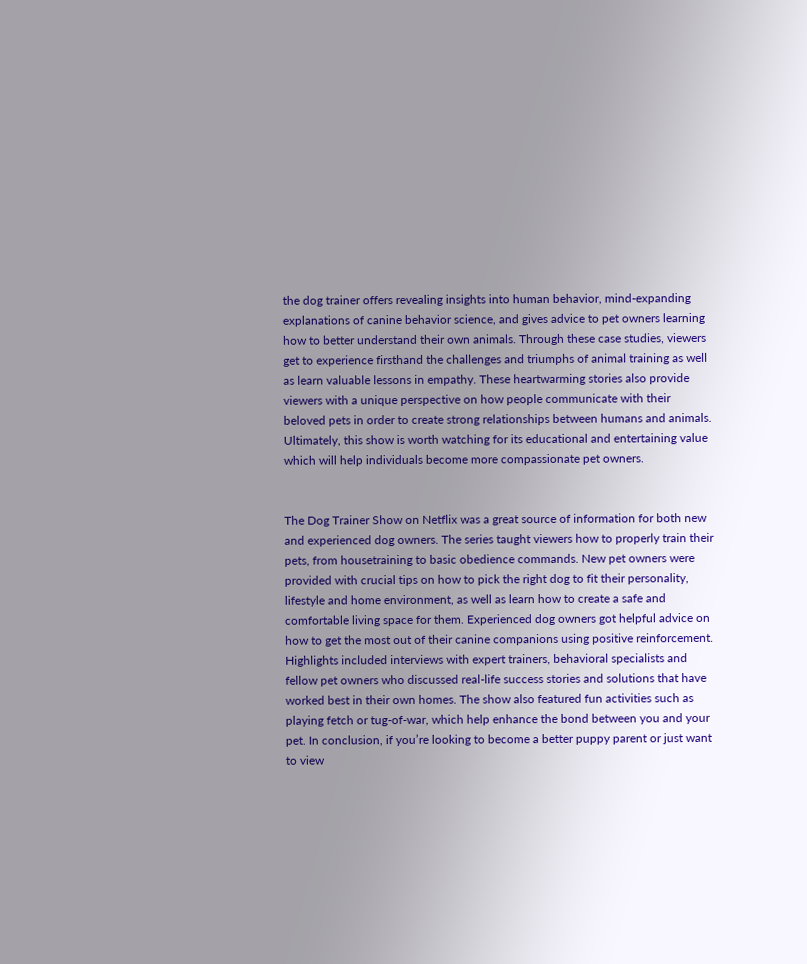the dog trainer offers revealing insights into human behavior, mind-expanding explanations of canine behavior science, and gives advice to pet owners learning how to better understand their own animals. Through these case studies, viewers get to experience firsthand the challenges and triumphs of animal training as well as learn valuable lessons in empathy. These heartwarming stories also provide viewers with a unique perspective on how people communicate with their beloved pets in order to create strong relationships between humans and animals. Ultimately, this show is worth watching for its educational and entertaining value which will help individuals become more compassionate pet owners.


The Dog Trainer Show on Netflix was a great source of information for both new and experienced dog owners. The series taught viewers how to properly train their pets, from housetraining to basic obedience commands. New pet owners were provided with crucial tips on how to pick the right dog to fit their personality, lifestyle and home environment, as well as learn how to create a safe and comfortable living space for them. Experienced dog owners got helpful advice on how to get the most out of their canine companions using positive reinforcement. Highlights included interviews with expert trainers, behavioral specialists and fellow pet owners who discussed real-life success stories and solutions that have worked best in their own homes. The show also featured fun activities such as playing fetch or tug-of-war, which help enhance the bond between you and your pet. In conclusion, if you’re looking to become a better puppy parent or just want to view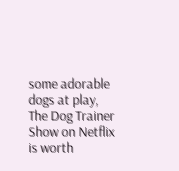some adorable dogs at play, The Dog Trainer Show on Netflix is worth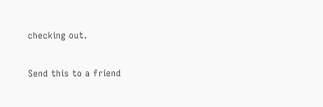checking out.

Send this to a friend